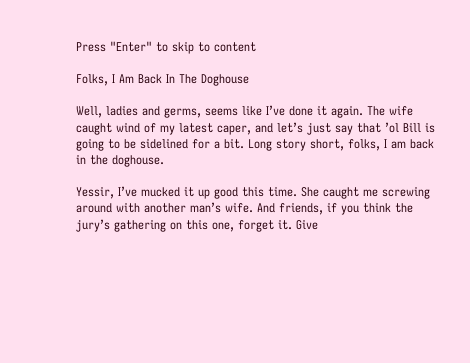Press "Enter" to skip to content

Folks, I Am Back In The Doghouse

Well, ladies and germs, seems like I’ve done it again. The wife caught wind of my latest caper, and let’s just say that ’ol Bill is going to be sidelined for a bit. Long story short, folks, I am back in the doghouse.

Yessir, I’ve mucked it up good this time. She caught me screwing around with another man’s wife. And friends, if you think the jury’s gathering on this one, forget it. Give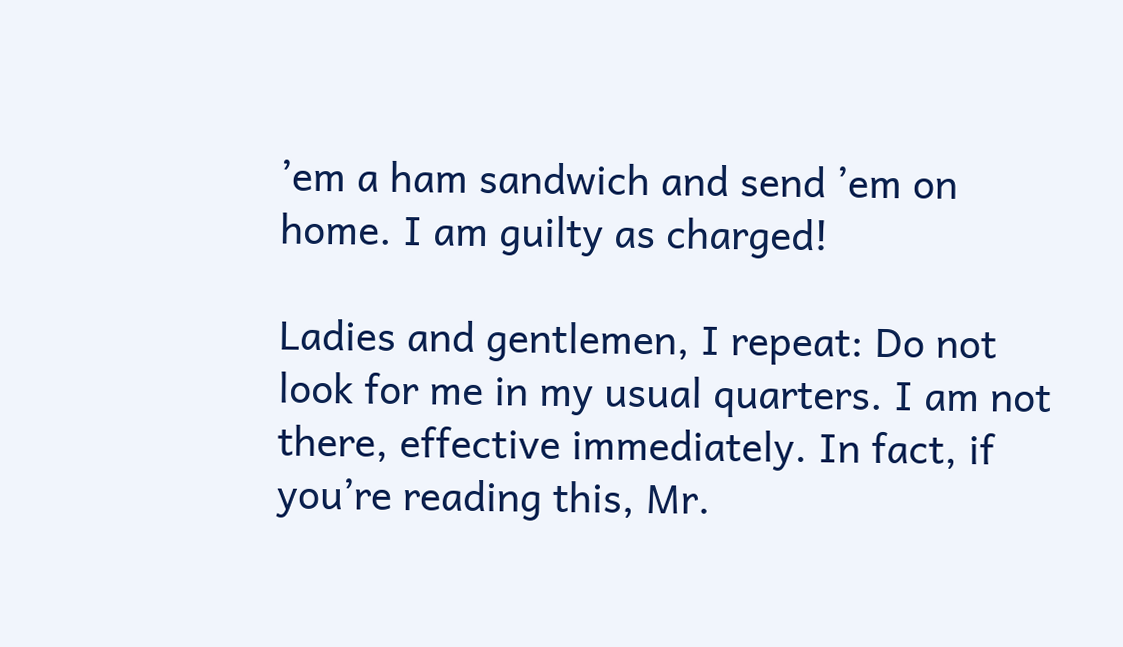’em a ham sandwich and send ’em on home. I am guilty as charged!

Ladies and gentlemen, I repeat: Do not look for me in my usual quarters. I am not there, effective immediately. In fact, if you’re reading this, Mr.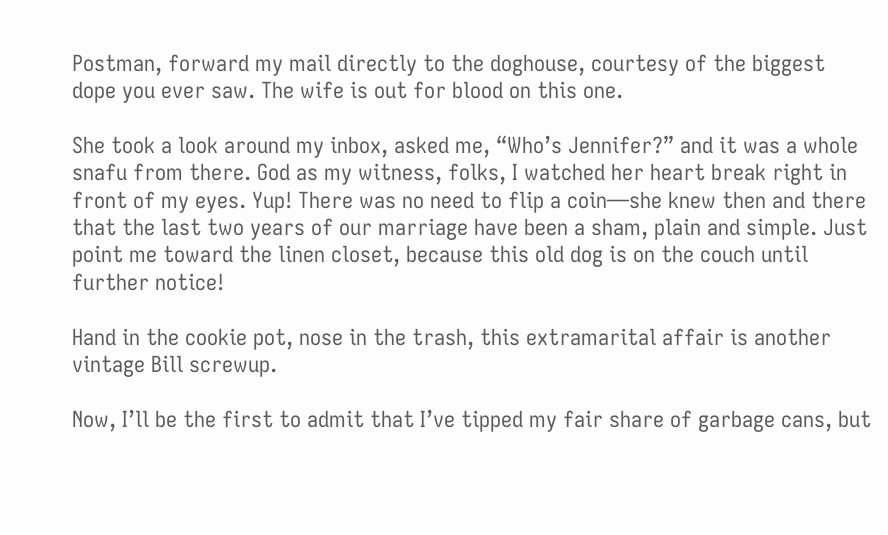Postman, forward my mail directly to the doghouse, courtesy of the biggest dope you ever saw. The wife is out for blood on this one.

She took a look around my inbox, asked me, “Who’s Jennifer?” and it was a whole snafu from there. God as my witness, folks, I watched her heart break right in front of my eyes. Yup! There was no need to flip a coin—she knew then and there that the last two years of our marriage have been a sham, plain and simple. Just point me toward the linen closet, because this old dog is on the couch until further notice!

Hand in the cookie pot, nose in the trash, this extramarital affair is another vintage Bill screwup.

Now, I’ll be the first to admit that I’ve tipped my fair share of garbage cans, but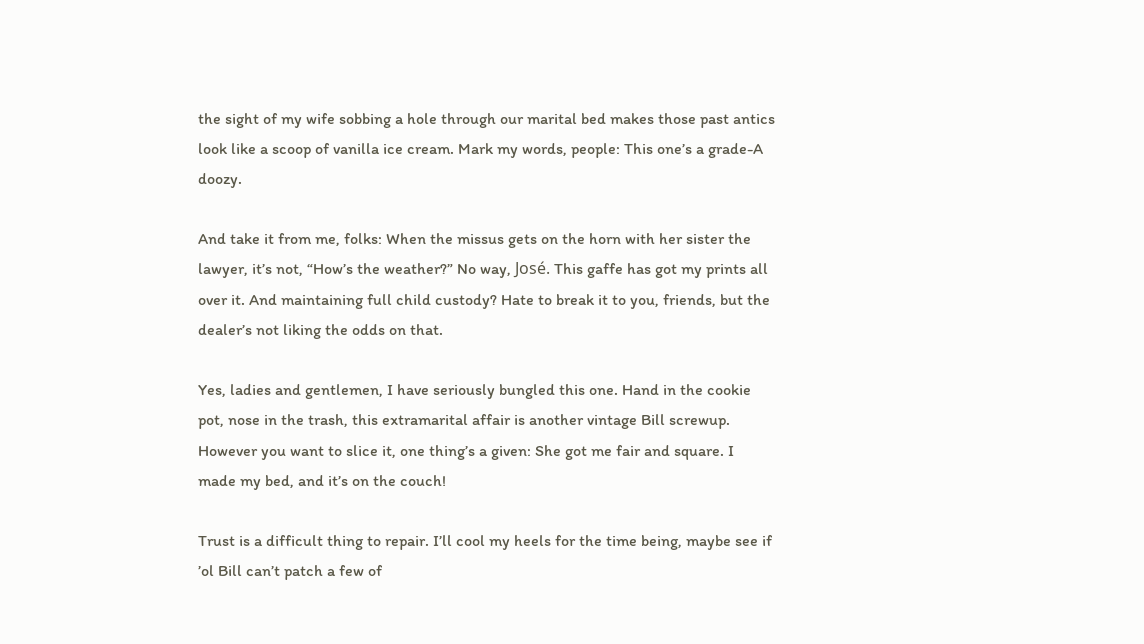the sight of my wife sobbing a hole through our marital bed makes those past antics look like a scoop of vanilla ice cream. Mark my words, people: This one’s a grade-A doozy.

And take it from me, folks: When the missus gets on the horn with her sister the lawyer, it’s not, “How’s the weather?” No way, José. This gaffe has got my prints all over it. And maintaining full child custody? Hate to break it to you, friends, but the dealer’s not liking the odds on that.

Yes, ladies and gentlemen, I have seriously bungled this one. Hand in the cookie pot, nose in the trash, this extramarital affair is another vintage Bill screwup. However you want to slice it, one thing’s a given: She got me fair and square. I made my bed, and it’s on the couch!

Trust is a difficult thing to repair. I’ll cool my heels for the time being, maybe see if ’ol Bill can’t patch a few of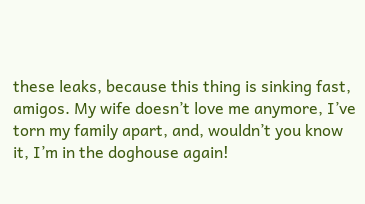these leaks, because this thing is sinking fast, amigos. My wife doesn’t love me anymore, I’ve torn my family apart, and, wouldn’t you know it, I’m in the doghouse again!